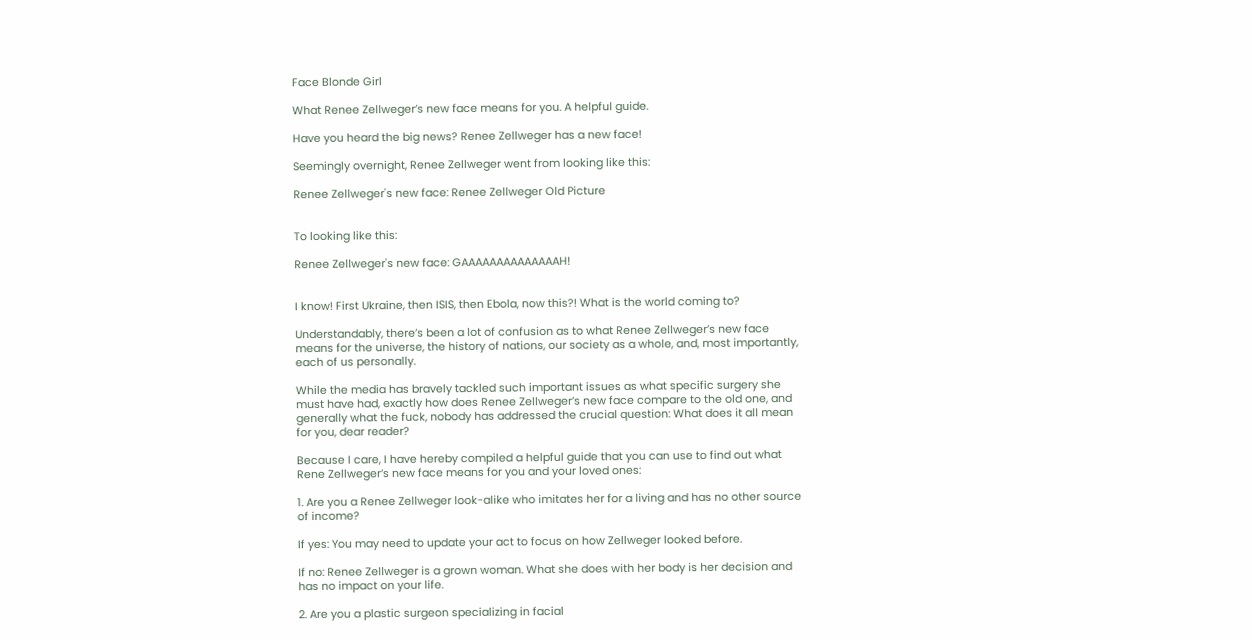Face Blonde Girl

What Renee Zellweger’s new face means for you. A helpful guide.

Have you heard the big news? Renee Zellweger has a new face!

Seemingly overnight, Renee Zellweger went from looking like this:

Renee Zellweger's new face: Renee Zellweger Old Picture


To looking like this:

Renee Zellweger's new face: GAAAAAAAAAAAAAAH!


I know! First Ukraine, then ISIS, then Ebola, now this?! What is the world coming to?

Understandably, there’s been a lot of confusion as to what Renee Zellweger’s new face means for the universe, the history of nations, our society as a whole, and, most importantly, each of us personally.

While the media has bravely tackled such important issues as what specific surgery she must have had, exactly how does Renee Zellweger’s new face compare to the old one, and generally what the fuck, nobody has addressed the crucial question: What does it all mean for you, dear reader?

Because I care, I have hereby compiled a helpful guide that you can use to find out what Rene Zellweger’s new face means for you and your loved ones:

1. Are you a Renee Zellweger look-alike who imitates her for a living and has no other source of income?

If yes: You may need to update your act to focus on how Zellweger looked before.

If no: Renee Zellweger is a grown woman. What she does with her body is her decision and has no impact on your life.

2. Are you a plastic surgeon specializing in facial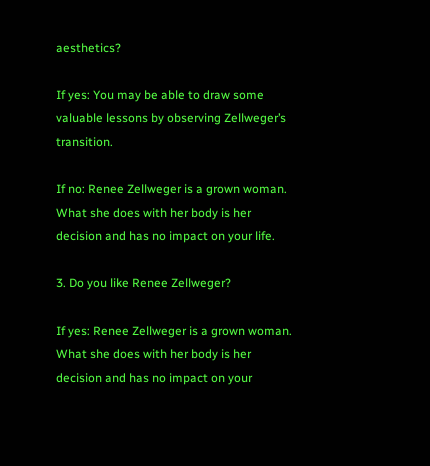aesthetics?

If yes: You may be able to draw some valuable lessons by observing Zellweger’s transition.

If no: Renee Zellweger is a grown woman. What she does with her body is her decision and has no impact on your life.

3. Do you like Renee Zellweger?

If yes: Renee Zellweger is a grown woman. What she does with her body is her decision and has no impact on your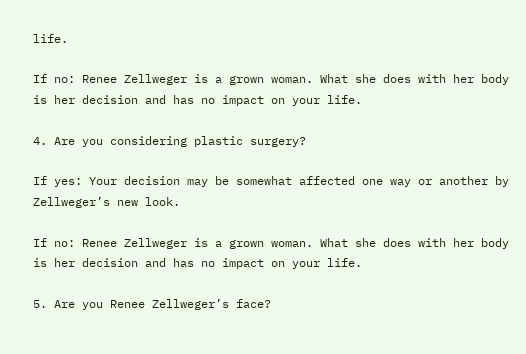life.

If no: Renee Zellweger is a grown woman. What she does with her body is her decision and has no impact on your life.

4. Are you considering plastic surgery?

If yes: Your decision may be somewhat affected one way or another by Zellweger’s new look.

If no: Renee Zellweger is a grown woman. What she does with her body is her decision and has no impact on your life.

5. Are you Renee Zellweger’s face?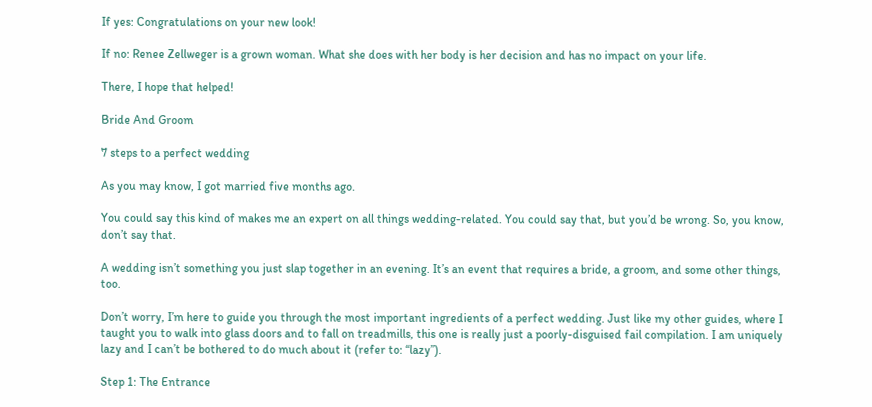If yes: Congratulations on your new look!

If no: Renee Zellweger is a grown woman. What she does with her body is her decision and has no impact on your life.

There, I hope that helped!

Bride And Groom

7 steps to a perfect wedding

As you may know, I got married five months ago.

You could say this kind of makes me an expert on all things wedding-related. You could say that, but you’d be wrong. So, you know, don’t say that.

A wedding isn’t something you just slap together in an evening. It’s an event that requires a bride, a groom, and some other things, too.

Don’t worry, I’m here to guide you through the most important ingredients of a perfect wedding. Just like my other guides, where I taught you to walk into glass doors and to fall on treadmills, this one is really just a poorly-disguised fail compilation. I am uniquely lazy and I can’t be bothered to do much about it (refer to: “lazy”).

Step 1: The Entrance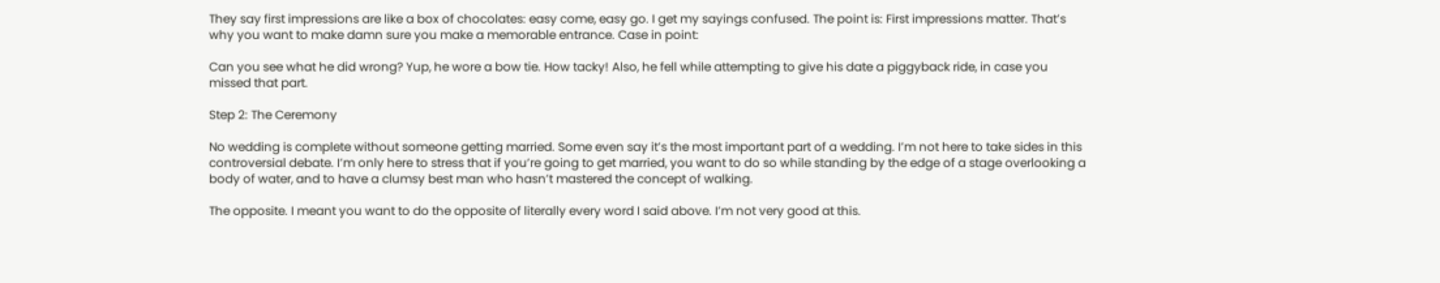They say first impressions are like a box of chocolates: easy come, easy go. I get my sayings confused. The point is: First impressions matter. That’s why you want to make damn sure you make a memorable entrance. Case in point:

Can you see what he did wrong? Yup, he wore a bow tie. How tacky! Also, he fell while attempting to give his date a piggyback ride, in case you missed that part.

Step 2: The Ceremony

No wedding is complete without someone getting married. Some even say it’s the most important part of a wedding. I’m not here to take sides in this controversial debate. I’m only here to stress that if you’re going to get married, you want to do so while standing by the edge of a stage overlooking a body of water, and to have a clumsy best man who hasn’t mastered the concept of walking.

The opposite. I meant you want to do the opposite of literally every word I said above. I’m not very good at this.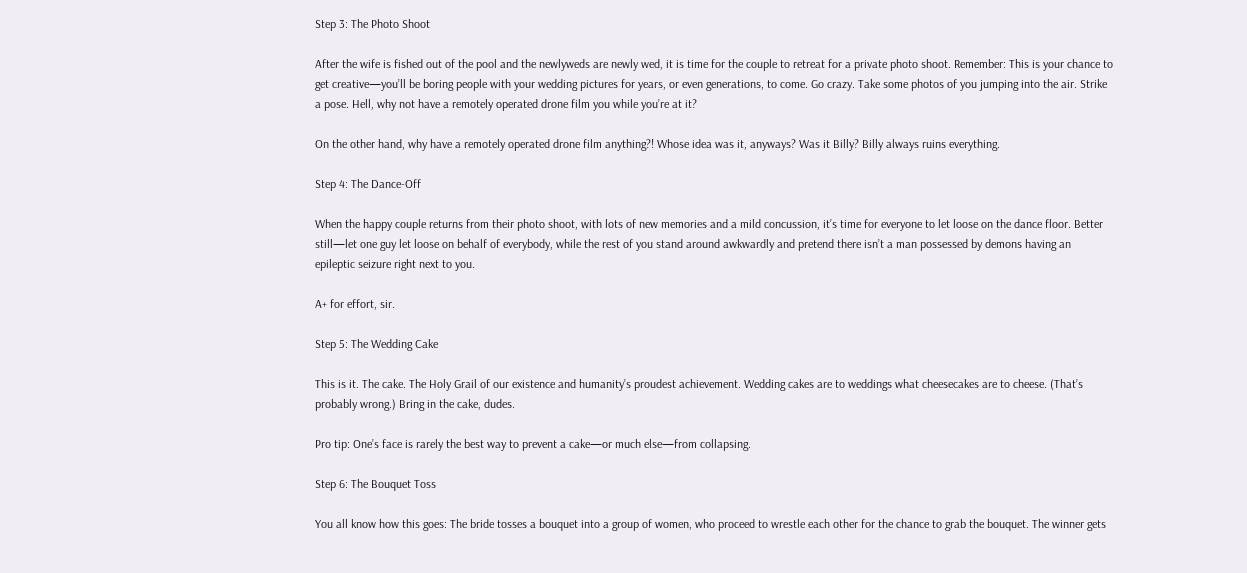Step 3: The Photo Shoot

After the wife is fished out of the pool and the newlyweds are newly wed, it is time for the couple to retreat for a private photo shoot. Remember: This is your chance to get creative—you’ll be boring people with your wedding pictures for years, or even generations, to come. Go crazy. Take some photos of you jumping into the air. Strike a pose. Hell, why not have a remotely operated drone film you while you’re at it?

On the other hand, why have a remotely operated drone film anything?! Whose idea was it, anyways? Was it Billy? Billy always ruins everything.

Step 4: The Dance-Off

When the happy couple returns from their photo shoot, with lots of new memories and a mild concussion, it’s time for everyone to let loose on the dance floor. Better still—let one guy let loose on behalf of everybody, while the rest of you stand around awkwardly and pretend there isn’t a man possessed by demons having an epileptic seizure right next to you.

A+ for effort, sir.

Step 5: The Wedding Cake

This is it. The cake. The Holy Grail of our existence and humanity’s proudest achievement. Wedding cakes are to weddings what cheesecakes are to cheese. (That’s probably wrong.) Bring in the cake, dudes.

Pro tip: One’s face is rarely the best way to prevent a cake—or much else—from collapsing.

Step 6: The Bouquet Toss

You all know how this goes: The bride tosses a bouquet into a group of women, who proceed to wrestle each other for the chance to grab the bouquet. The winner gets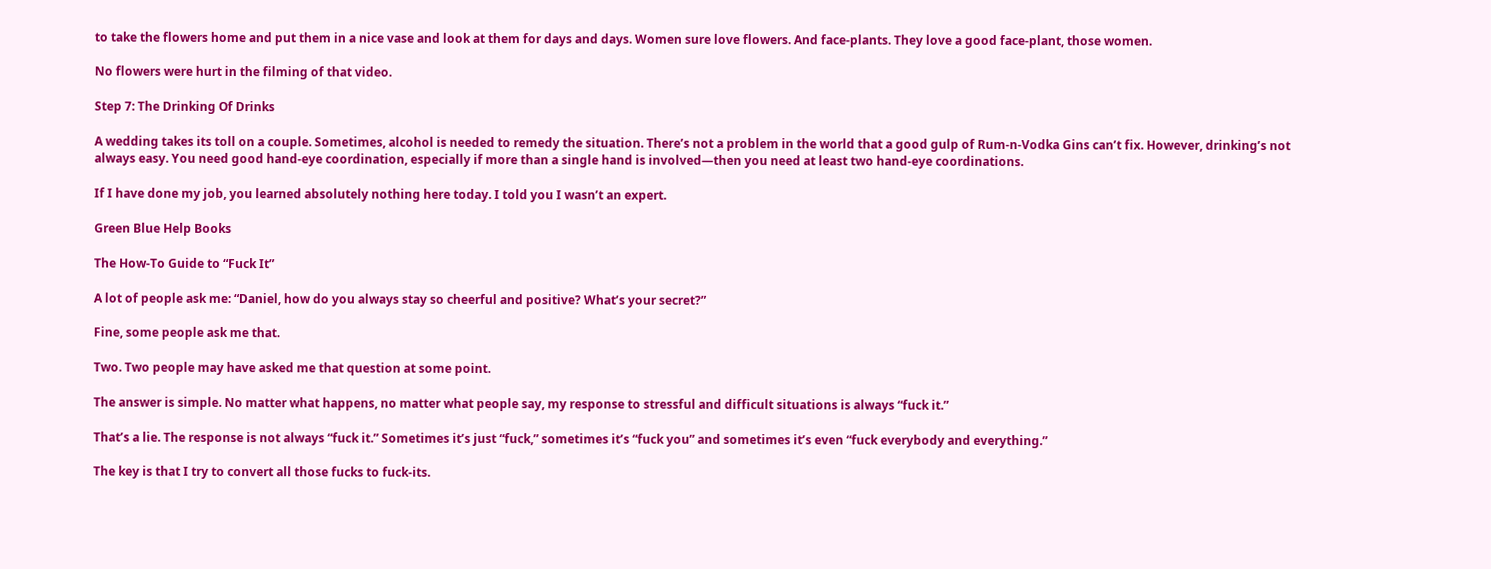to take the flowers home and put them in a nice vase and look at them for days and days. Women sure love flowers. And face-plants. They love a good face-plant, those women.

No flowers were hurt in the filming of that video.

Step 7: The Drinking Of Drinks

A wedding takes its toll on a couple. Sometimes, alcohol is needed to remedy the situation. There’s not a problem in the world that a good gulp of Rum-n-Vodka Gins can’t fix. However, drinking’s not always easy. You need good hand-eye coordination, especially if more than a single hand is involved—then you need at least two hand-eye coordinations.

If I have done my job, you learned absolutely nothing here today. I told you I wasn’t an expert.

Green Blue Help Books

The How-To Guide to “Fuck It”

A lot of people ask me: “Daniel, how do you always stay so cheerful and positive? What’s your secret?”

Fine, some people ask me that.

Two. Two people may have asked me that question at some point.

The answer is simple. No matter what happens, no matter what people say, my response to stressful and difficult situations is always “fuck it.”

That’s a lie. The response is not always “fuck it.” Sometimes it’s just “fuck,” sometimes it’s “fuck you” and sometimes it’s even “fuck everybody and everything.”

The key is that I try to convert all those fucks to fuck-its.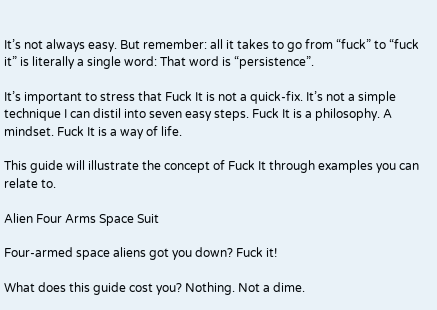It’s not always easy. But remember: all it takes to go from “fuck” to “fuck it” is literally a single word: That word is “persistence”.

It’s important to stress that Fuck It is not a quick-fix. It’s not a simple technique I can distil into seven easy steps. Fuck It is a philosophy. A mindset. Fuck It is a way of life.

This guide will illustrate the concept of Fuck It through examples you can relate to.

Alien Four Arms Space Suit

Four-armed space aliens got you down? Fuck it!

What does this guide cost you? Nothing. Not a dime.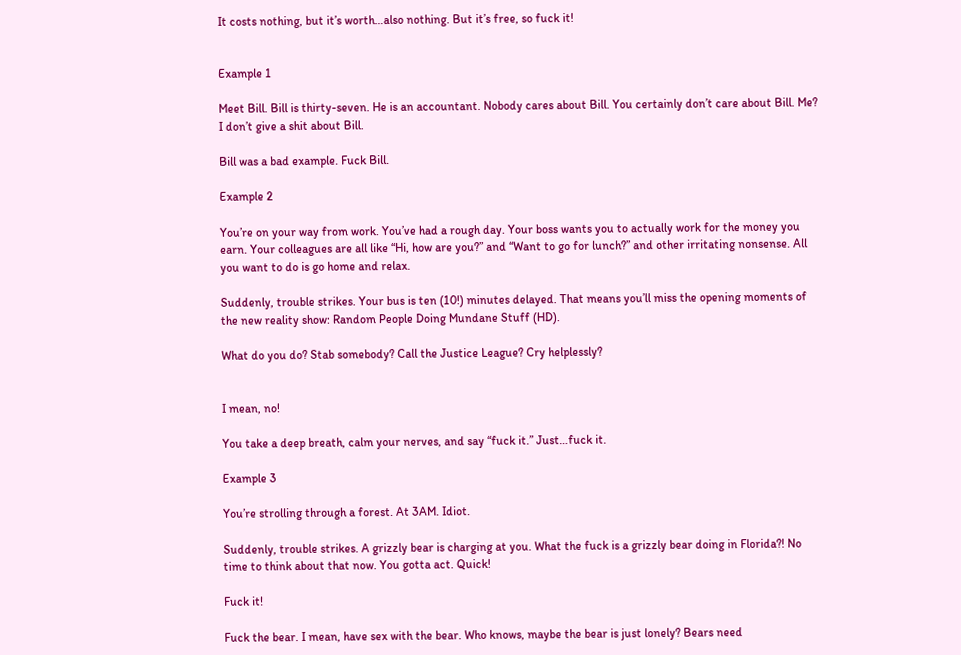It costs nothing, but it’s worth…also nothing. But it’s free, so fuck it!


Example 1

Meet Bill. Bill is thirty-seven. He is an accountant. Nobody cares about Bill. You certainly don’t care about Bill. Me? I don’t give a shit about Bill.

Bill was a bad example. Fuck Bill.

Example 2

You’re on your way from work. You’ve had a rough day. Your boss wants you to actually work for the money you earn. Your colleagues are all like “Hi, how are you?” and “Want to go for lunch?” and other irritating nonsense. All you want to do is go home and relax.

Suddenly, trouble strikes. Your bus is ten (10!) minutes delayed. That means you’ll miss the opening moments of the new reality show: Random People Doing Mundane Stuff (HD).

What do you do? Stab somebody? Call the Justice League? Cry helplessly?


I mean, no!

You take a deep breath, calm your nerves, and say “fuck it.” Just…fuck it.

Example 3

You’re strolling through a forest. At 3AM. Idiot.

Suddenly, trouble strikes. A grizzly bear is charging at you. What the fuck is a grizzly bear doing in Florida?! No time to think about that now. You gotta act. Quick!

Fuck it!

Fuck the bear. I mean, have sex with the bear. Who knows, maybe the bear is just lonely? Bears need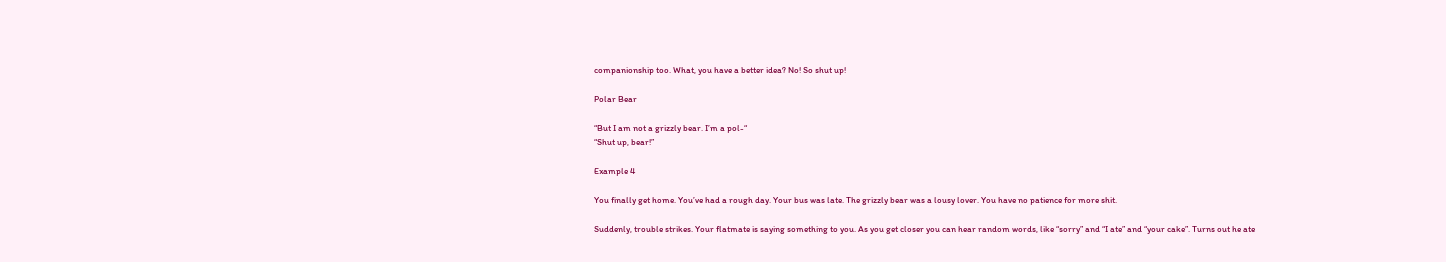companionship too. What, you have a better idea? No! So shut up!

Polar Bear

“But I am not a grizzly bear. I’m a pol-“
“Shut up, bear!”

Example 4

You finally get home. You’ve had a rough day. Your bus was late. The grizzly bear was a lousy lover. You have no patience for more shit.

Suddenly, trouble strikes. Your flatmate is saying something to you. As you get closer you can hear random words, like “sorry” and “I ate” and “your cake”. Turns out he ate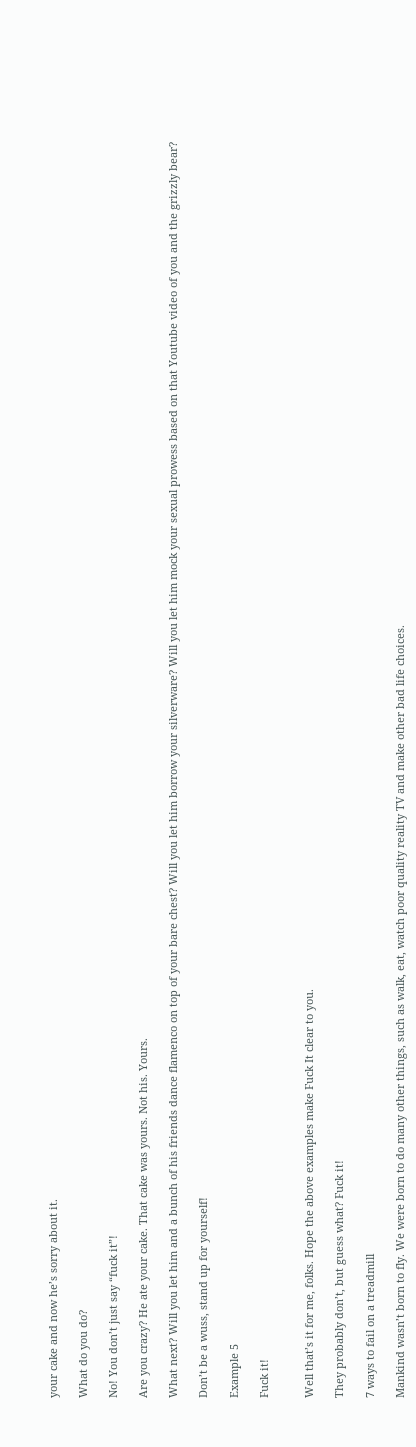your cake and now he’s sorry about it.

What do you do?

No! You don’t just say “fuck it”!

Are you crazy? He ate your cake. That cake was yours. Not his. Yours.

What next? Will you let him and a bunch of his friends dance flamenco on top of your bare chest? Will you let him borrow your silverware? Will you let him mock your sexual prowess based on that Youtube video of you and the grizzly bear?

Don’t be a wuss, stand up for yourself!

Example 5

Fuck it!


Well that’s it for me, folks. Hope the above examples make Fuck It clear to you.

They probably don’t, but guess what? Fuck it!

7 ways to fail on a treadmill

Mankind wasn’t born to fly. We were born to do many other things, such as walk, eat, watch poor quality reality TV and make other bad life choices.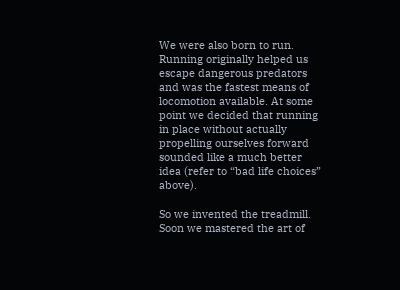We were also born to run. Running originally helped us escape dangerous predators and was the fastest means of locomotion available. At some point we decided that running in place without actually propelling ourselves forward sounded like a much better idea (refer to “bad life choices” above).

So we invented the treadmill. Soon we mastered the art of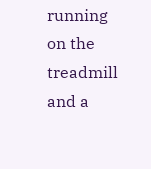running on the treadmill and a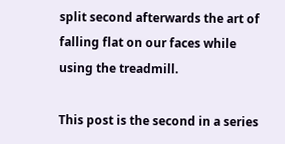split second afterwards the art of falling flat on our faces while using the treadmill.

This post is the second in a series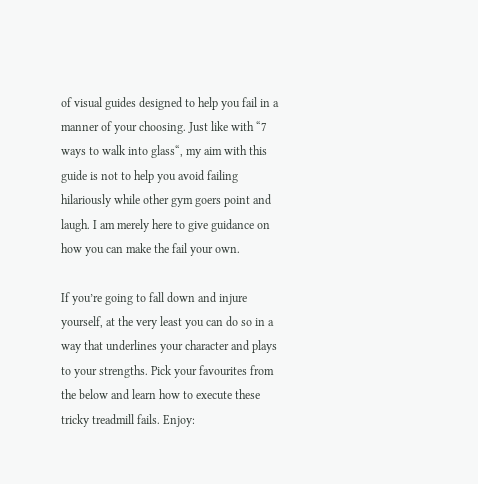of visual guides designed to help you fail in a manner of your choosing. Just like with “7 ways to walk into glass“, my aim with this guide is not to help you avoid failing hilariously while other gym goers point and laugh. I am merely here to give guidance on how you can make the fail your own.

If you’re going to fall down and injure yourself, at the very least you can do so in a way that underlines your character and plays to your strengths. Pick your favourites from the below and learn how to execute these tricky treadmill fails. Enjoy: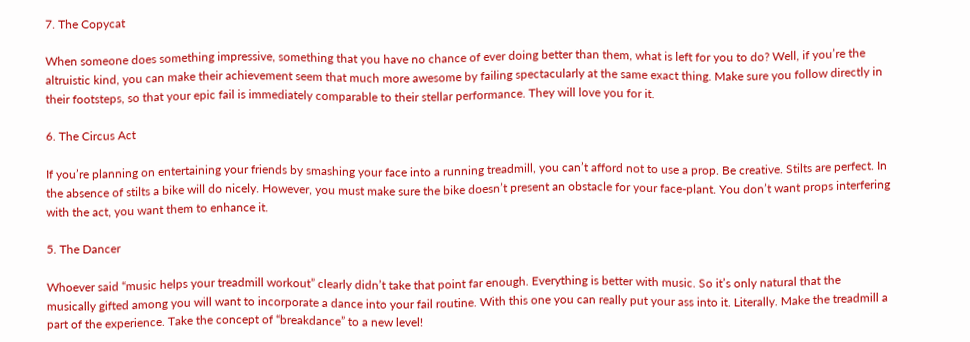7. The Copycat

When someone does something impressive, something that you have no chance of ever doing better than them, what is left for you to do? Well, if you’re the altruistic kind, you can make their achievement seem that much more awesome by failing spectacularly at the same exact thing. Make sure you follow directly in their footsteps, so that your epic fail is immediately comparable to their stellar performance. They will love you for it.

6. The Circus Act

If you’re planning on entertaining your friends by smashing your face into a running treadmill, you can’t afford not to use a prop. Be creative. Stilts are perfect. In the absence of stilts a bike will do nicely. However, you must make sure the bike doesn’t present an obstacle for your face-plant. You don’t want props interfering with the act, you want them to enhance it.

5. The Dancer

Whoever said “music helps your treadmill workout” clearly didn’t take that point far enough. Everything is better with music. So it’s only natural that the musically gifted among you will want to incorporate a dance into your fail routine. With this one you can really put your ass into it. Literally. Make the treadmill a part of the experience. Take the concept of “breakdance” to a new level!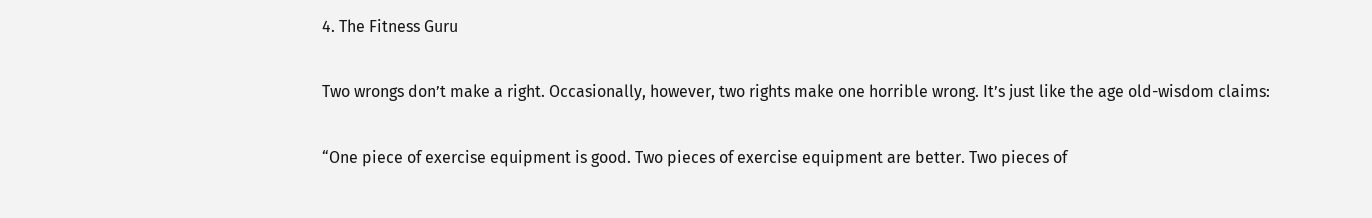4. The Fitness Guru

Two wrongs don’t make a right. Occasionally, however, two rights make one horrible wrong. It’s just like the age old-wisdom claims:

“One piece of exercise equipment is good. Two pieces of exercise equipment are better. Two pieces of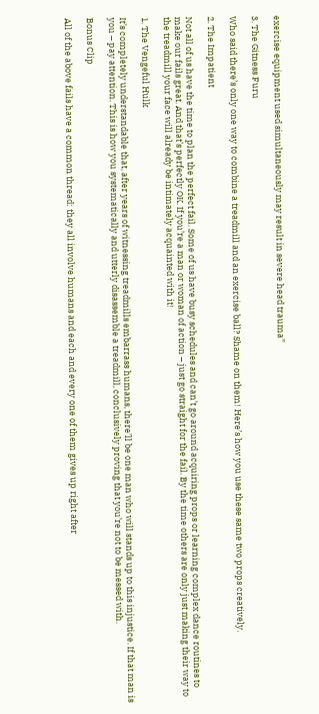exercise equipment used simultaneously may result in severe head trauma”

3. The Gitness Furu

Who said there’s only one way to combine a treadmill and an exercise ball? Shame on them! Here’s how you use these same two props creatively.

2. The Impatient

Not all of us have the time to plan the perfect fail. Some of us have busy schedules and can’t go around acquiring props or learning complex dance routines to make our fails great. And that’s perfectly OK. If you’re a man or woman of action – just go straight for the fail. By the time others are only just making their way to the treadmill your face will already be intimately acquainted with it!

1. The Vengeful Hulk

It’s completely understandable that, after years of witnessing treadmills embarrass humans, there’ll be one man who will stands up to this injustice. If that man is you – pay attention. This is how you systematically and utterly disassemble a treadmill, conclusively proving that you’re not to be messed with.

Bonus Clip

All of the above fails have a common thread: they all involve humans and each and every one of them gives up right after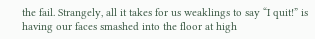the fail. Strangely, all it takes for us weaklings to say “I quit!” is having our faces smashed into the floor at high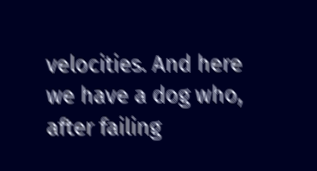velocities. And here we have a dog who, after failing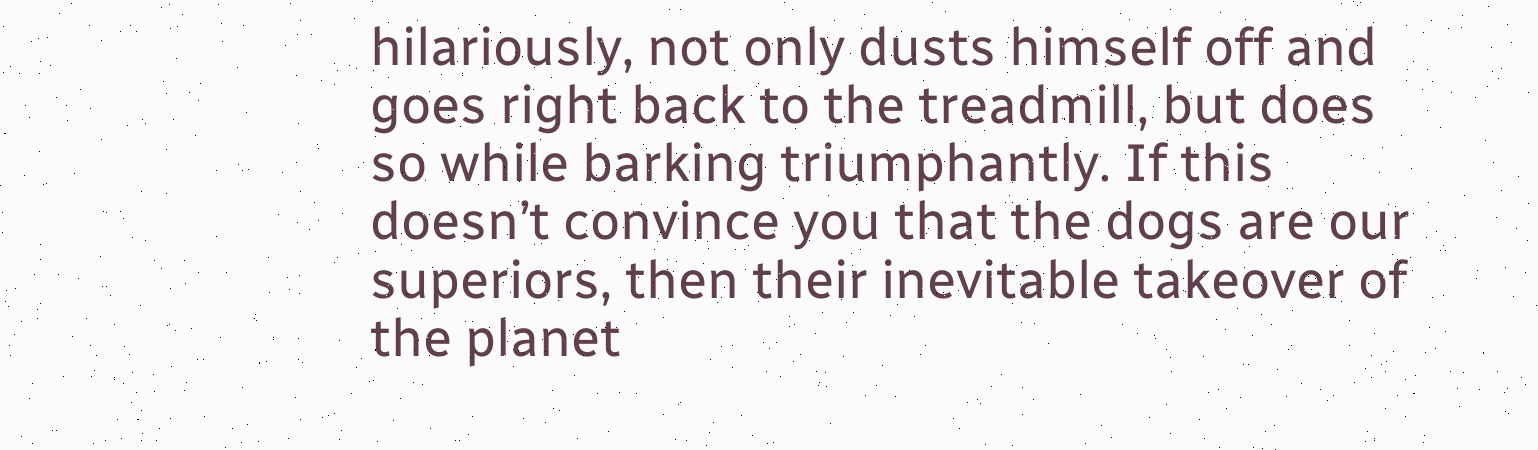hilariously, not only dusts himself off and goes right back to the treadmill, but does so while barking triumphantly. If this doesn’t convince you that the dogs are our superiors, then their inevitable takeover of the planet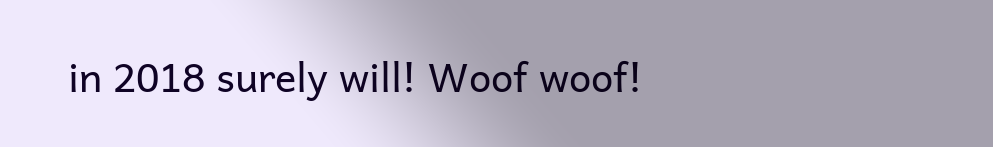in 2018 surely will! Woof woof!